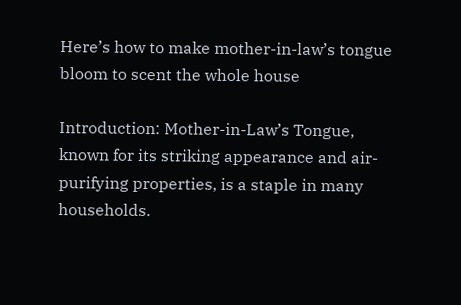Here’s how to make mother-in-law’s tongue bloom to scent the whole house

Introduction: Mother-in-Law’s Tongue, known for its striking appearance and air-purifying properties, is a staple in many households.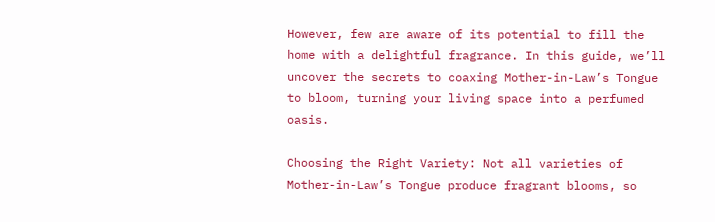However, few are aware of its potential to fill the home with a delightful fragrance. In this guide, we’ll uncover the secrets to coaxing Mother-in-Law’s Tongue to bloom, turning your living space into a perfumed oasis.

Choosing the Right Variety: Not all varieties of Mother-in-Law’s Tongue produce fragrant blooms, so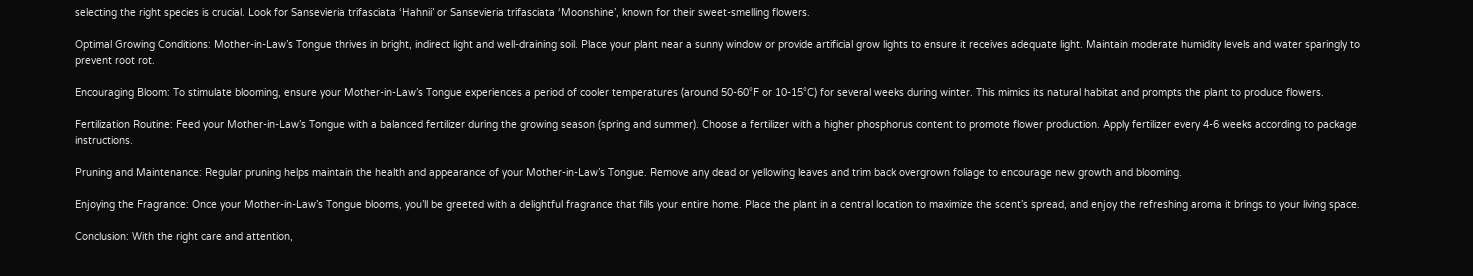selecting the right species is crucial. Look for Sansevieria trifasciata ‘Hahnii’ or Sansevieria trifasciata ‘Moonshine’, known for their sweet-smelling flowers.

Optimal Growing Conditions: Mother-in-Law’s Tongue thrives in bright, indirect light and well-draining soil. Place your plant near a sunny window or provide artificial grow lights to ensure it receives adequate light. Maintain moderate humidity levels and water sparingly to prevent root rot.

Encouraging Bloom: To stimulate blooming, ensure your Mother-in-Law’s Tongue experiences a period of cooler temperatures (around 50-60°F or 10-15°C) for several weeks during winter. This mimics its natural habitat and prompts the plant to produce flowers.

Fertilization Routine: Feed your Mother-in-Law’s Tongue with a balanced fertilizer during the growing season (spring and summer). Choose a fertilizer with a higher phosphorus content to promote flower production. Apply fertilizer every 4-6 weeks according to package instructions.

Pruning and Maintenance: Regular pruning helps maintain the health and appearance of your Mother-in-Law’s Tongue. Remove any dead or yellowing leaves and trim back overgrown foliage to encourage new growth and blooming.

Enjoying the Fragrance: Once your Mother-in-Law’s Tongue blooms, you’ll be greeted with a delightful fragrance that fills your entire home. Place the plant in a central location to maximize the scent’s spread, and enjoy the refreshing aroma it brings to your living space.

Conclusion: With the right care and attention,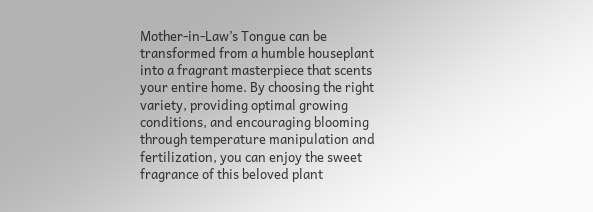Mother-in-Law’s Tongue can be transformed from a humble houseplant into a fragrant masterpiece that scents your entire home. By choosing the right variety, providing optimal growing conditions, and encouraging blooming through temperature manipulation and fertilization, you can enjoy the sweet fragrance of this beloved plant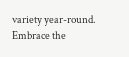variety year-round. Embrace the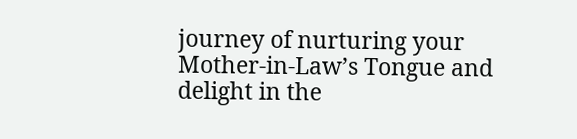journey of nurturing your Mother-in-Law’s Tongue and delight in the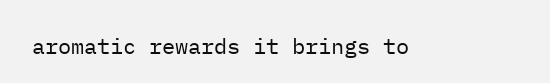aromatic rewards it brings to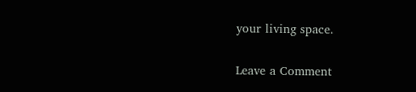your living space.

Leave a Comment